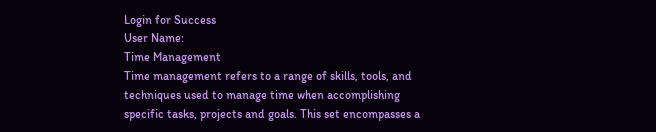Login for Success
User Name:
Time Management
Time management refers to a range of skills, tools, and techniques used to manage time when accomplishing specific tasks, projects and goals. This set encompasses a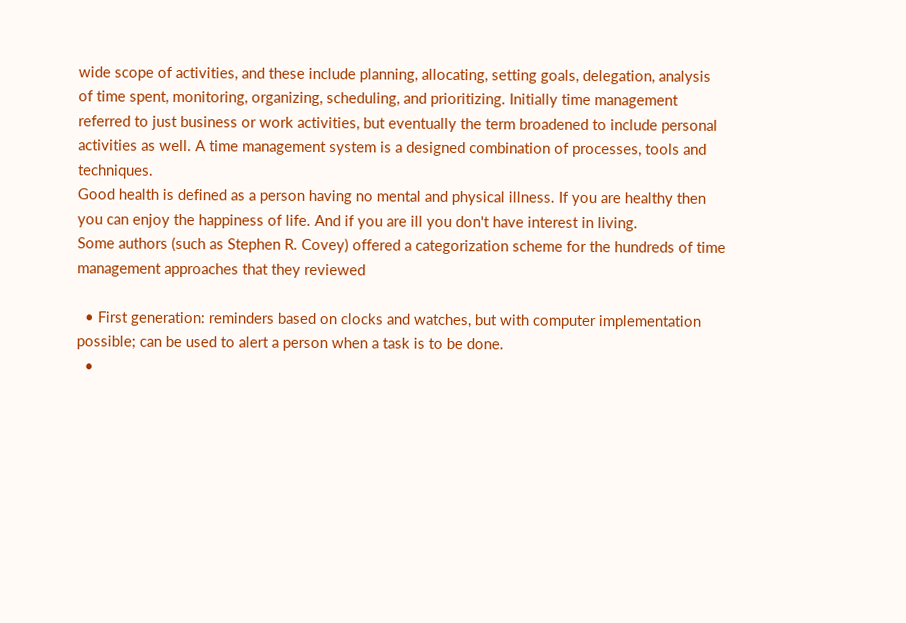wide scope of activities, and these include planning, allocating, setting goals, delegation, analysis of time spent, monitoring, organizing, scheduling, and prioritizing. Initially time management referred to just business or work activities, but eventually the term broadened to include personal activities as well. A time management system is a designed combination of processes, tools and techniques.
Good health is defined as a person having no mental and physical illness. If you are healthy then you can enjoy the happiness of life. And if you are ill you don't have interest in living.
Some authors (such as Stephen R. Covey) offered a categorization scheme for the hundreds of time management approaches that they reviewed

  • First generation: reminders based on clocks and watches, but with computer implementation possible; can be used to alert a person when a task is to be done.
  •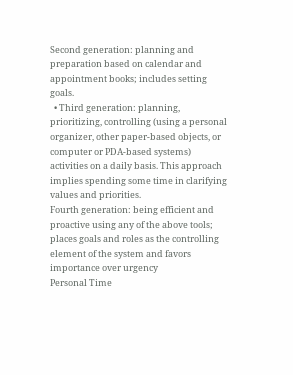Second generation: planning and preparation based on calendar and appointment books; includes setting goals.
  • Third generation: planning, prioritizing, controlling (using a personal organizer, other paper-based objects, or computer or PDA-based systems) activities on a daily basis. This approach implies spending some time in clarifying values and priorities.
Fourth generation: being efficient and proactive using any of the above tools; places goals and roles as the controlling element of the system and favors importance over urgency
Personal Time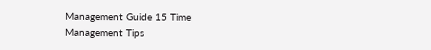Management Guide 15 Time Management Tips